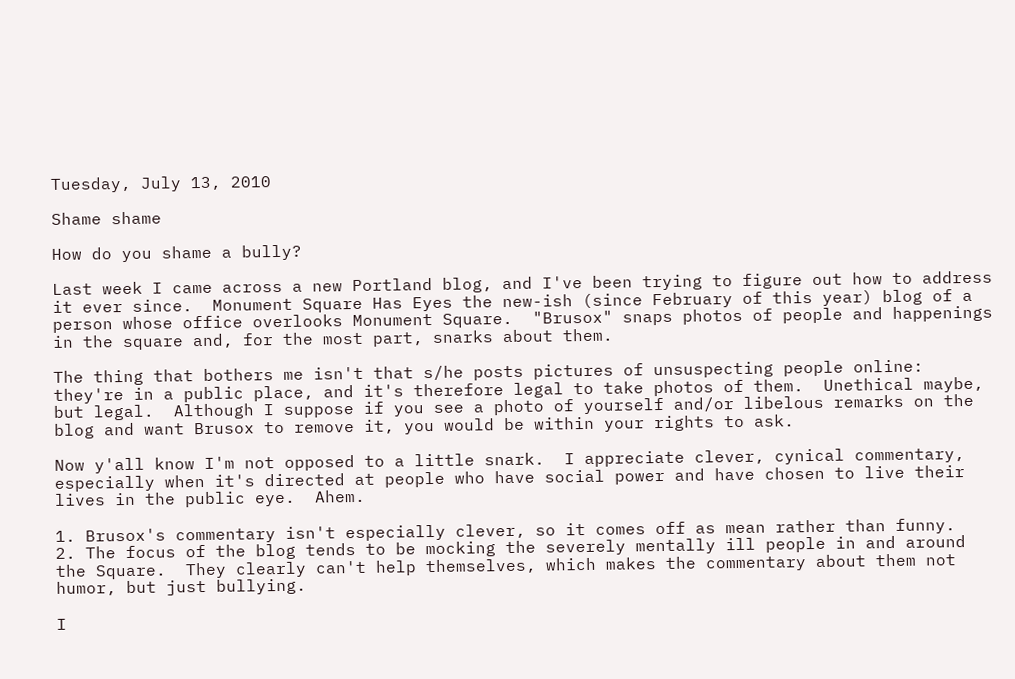Tuesday, July 13, 2010

Shame shame

How do you shame a bully?

Last week I came across a new Portland blog, and I've been trying to figure out how to address it ever since.  Monument Square Has Eyes the new-ish (since February of this year) blog of a person whose office overlooks Monument Square.  "Brusox" snaps photos of people and happenings in the square and, for the most part, snarks about them.

The thing that bothers me isn't that s/he posts pictures of unsuspecting people online: they're in a public place, and it's therefore legal to take photos of them.  Unethical maybe, but legal.  Although I suppose if you see a photo of yourself and/or libelous remarks on the blog and want Brusox to remove it, you would be within your rights to ask.

Now y'all know I'm not opposed to a little snark.  I appreciate clever, cynical commentary, especially when it's directed at people who have social power and have chosen to live their lives in the public eye.  Ahem.

1. Brusox's commentary isn't especially clever, so it comes off as mean rather than funny.
2. The focus of the blog tends to be mocking the severely mentally ill people in and around the Square.  They clearly can't help themselves, which makes the commentary about them not humor, but just bullying.

I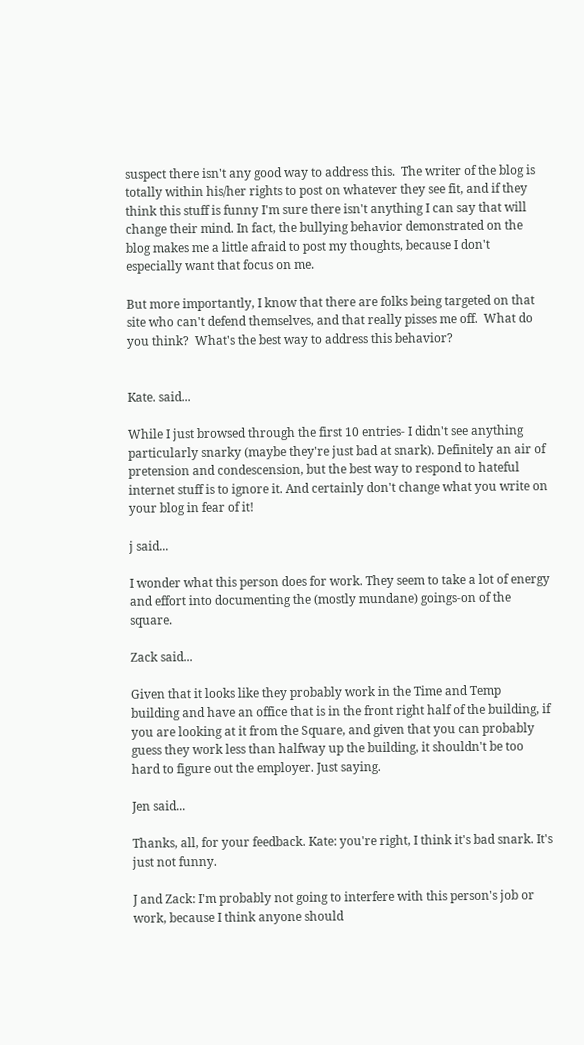suspect there isn't any good way to address this.  The writer of the blog is totally within his/her rights to post on whatever they see fit, and if they think this stuff is funny I'm sure there isn't anything I can say that will change their mind. In fact, the bullying behavior demonstrated on the blog makes me a little afraid to post my thoughts, because I don't especially want that focus on me.

But more importantly, I know that there are folks being targeted on that site who can't defend themselves, and that really pisses me off.  What do you think?  What's the best way to address this behavior?


Kate. said...

While I just browsed through the first 10 entries- I didn't see anything particularly snarky (maybe they're just bad at snark). Definitely an air of pretension and condescension, but the best way to respond to hateful internet stuff is to ignore it. And certainly don't change what you write on your blog in fear of it!

j said...

I wonder what this person does for work. They seem to take a lot of energy and effort into documenting the (mostly mundane) goings-on of the square.

Zack said...

Given that it looks like they probably work in the Time and Temp building and have an office that is in the front right half of the building, if you are looking at it from the Square, and given that you can probably guess they work less than halfway up the building, it shouldn't be too hard to figure out the employer. Just saying.

Jen said...

Thanks, all, for your feedback. Kate: you're right, I think it's bad snark. It's just not funny.

J and Zack: I'm probably not going to interfere with this person's job or work, because I think anyone should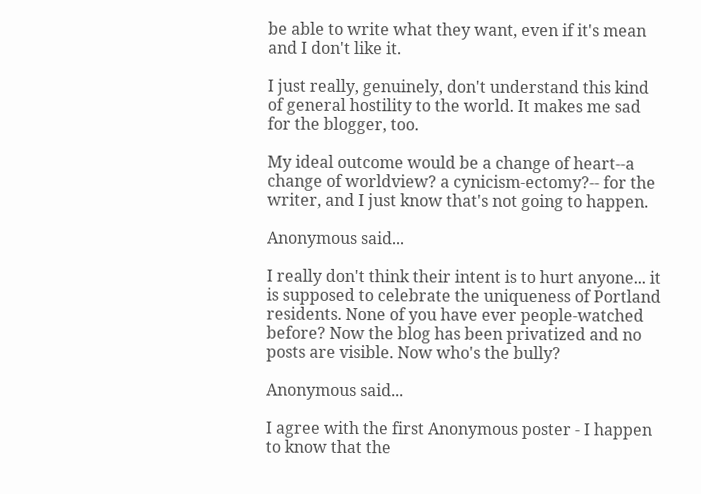be able to write what they want, even if it's mean and I don't like it.

I just really, genuinely, don't understand this kind of general hostility to the world. It makes me sad for the blogger, too.

My ideal outcome would be a change of heart--a change of worldview? a cynicism-ectomy?-- for the writer, and I just know that's not going to happen.

Anonymous said...

I really don't think their intent is to hurt anyone... it is supposed to celebrate the uniqueness of Portland residents. None of you have ever people-watched before? Now the blog has been privatized and no posts are visible. Now who's the bully?

Anonymous said...

I agree with the first Anonymous poster - I happen to know that the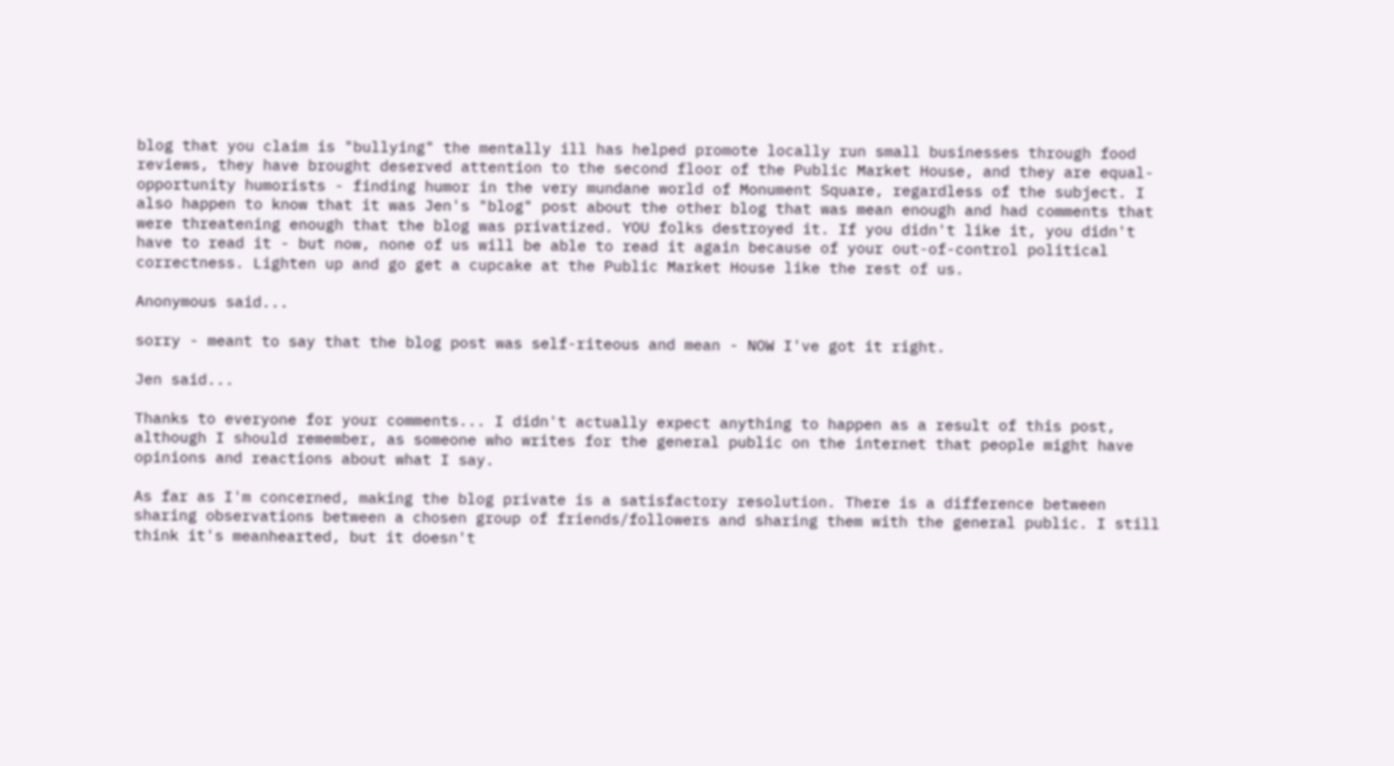blog that you claim is "bullying" the mentally ill has helped promote locally run small businesses through food reviews, they have brought deserved attention to the second floor of the Public Market House, and they are equal-opportunity humorists - finding humor in the very mundane world of Monument Square, regardless of the subject. I also happen to know that it was Jen's "blog" post about the other blog that was mean enough and had comments that were threatening enough that the blog was privatized. YOU folks destroyed it. If you didn't like it, you didn't have to read it - but now, none of us will be able to read it again because of your out-of-control political correctness. Lighten up and go get a cupcake at the Public Market House like the rest of us.

Anonymous said...

sorry - meant to say that the blog post was self-riteous and mean - NOW I've got it right.

Jen said...

Thanks to everyone for your comments... I didn't actually expect anything to happen as a result of this post, although I should remember, as someone who writes for the general public on the internet that people might have opinions and reactions about what I say.

As far as I'm concerned, making the blog private is a satisfactory resolution. There is a difference between sharing observations between a chosen group of friends/followers and sharing them with the general public. I still think it's meanhearted, but it doesn't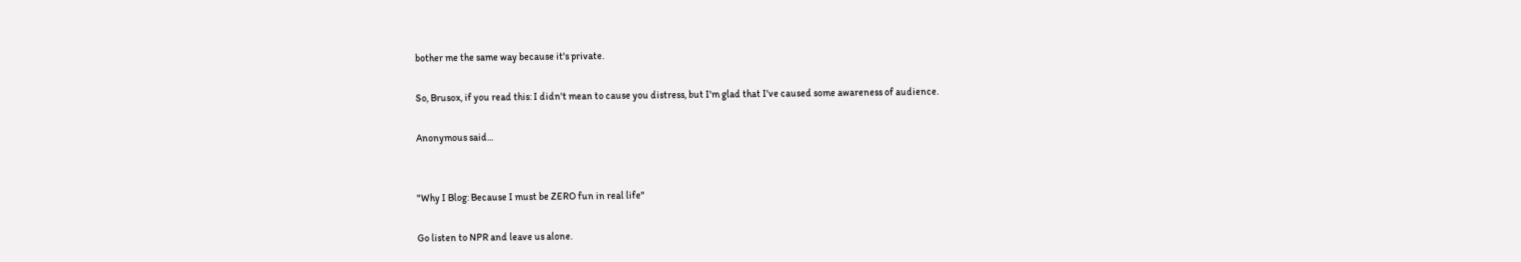bother me the same way because it's private.

So, Brusox, if you read this: I didn't mean to cause you distress, but I'm glad that I've caused some awareness of audience.

Anonymous said...


"Why I Blog: Because I must be ZERO fun in real life"

Go listen to NPR and leave us alone.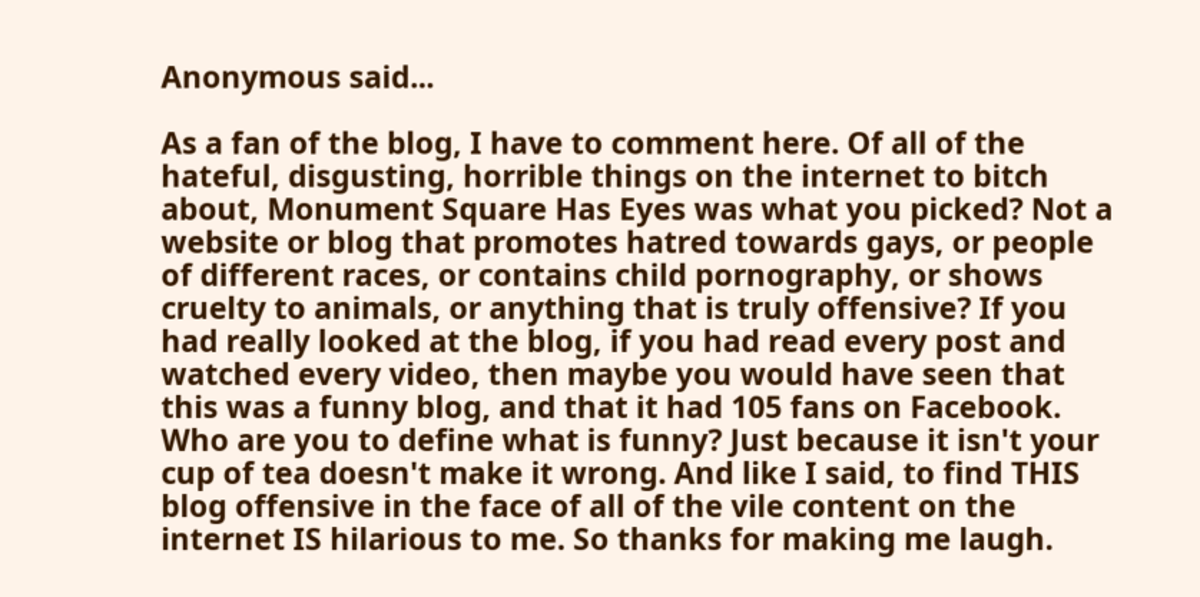Anonymous said...

As a fan of the blog, I have to comment here. Of all of the hateful, disgusting, horrible things on the internet to bitch about, Monument Square Has Eyes was what you picked? Not a website or blog that promotes hatred towards gays, or people of different races, or contains child pornography, or shows cruelty to animals, or anything that is truly offensive? If you had really looked at the blog, if you had read every post and watched every video, then maybe you would have seen that this was a funny blog, and that it had 105 fans on Facebook. Who are you to define what is funny? Just because it isn't your cup of tea doesn't make it wrong. And like I said, to find THIS blog offensive in the face of all of the vile content on the internet IS hilarious to me. So thanks for making me laugh.